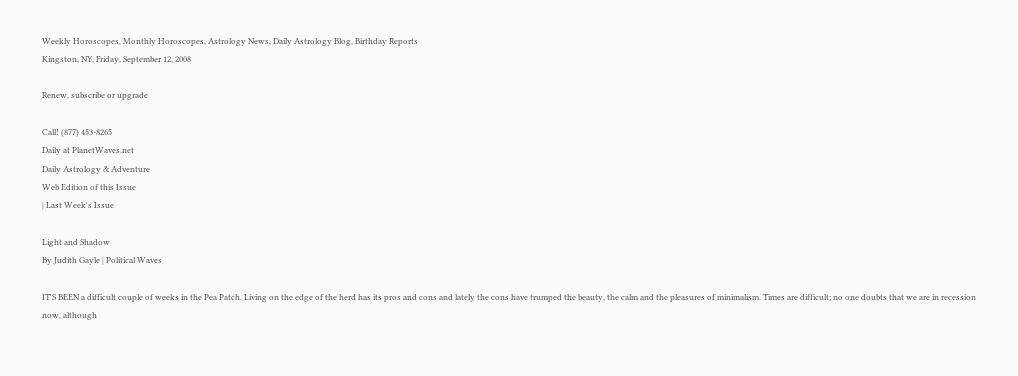Weekly Horoscopes, Monthly Horoscopes, Astrology News, Daily Astrology Blog, Birthday Reports
Kingston, NY, Friday, September 12, 2008

Renew, subscribe or upgrade

Call! (877) 453-8265
Daily at PlanetWaves.net
Daily Astrology & Adventure
Web Edition of this Issue
| Last Week's Issue

Light and Shadow
By Judith Gayle | Political Waves

IT'S BEEN a difficult couple of weeks in the Pea Patch. Living on the edge of the herd has its pros and cons and lately the cons have trumped the beauty, the calm and the pleasures of minimalism. Times are difficult; no one doubts that we are in recession now, although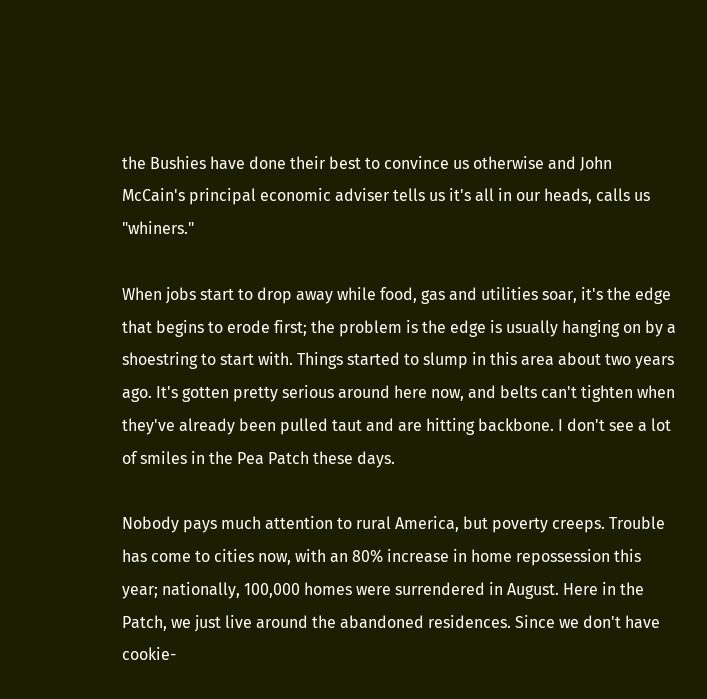the Bushies have done their best to convince us otherwise and John McCain's principal economic adviser tells us it's all in our heads, calls us "whiners."

When jobs start to drop away while food, gas and utilities soar, it's the edge that begins to erode first; the problem is the edge is usually hanging on by a shoestring to start with. Things started to slump in this area about two years ago. It's gotten pretty serious around here now, and belts can't tighten when they've already been pulled taut and are hitting backbone. I don't see a lot of smiles in the Pea Patch these days.

Nobody pays much attention to rural America, but poverty creeps. Trouble has come to cities now, with an 80% increase in home repossession this year; nationally, 100,000 homes were surrendered in August. Here in the Patch, we just live around the abandoned residences. Since we don't have cookie-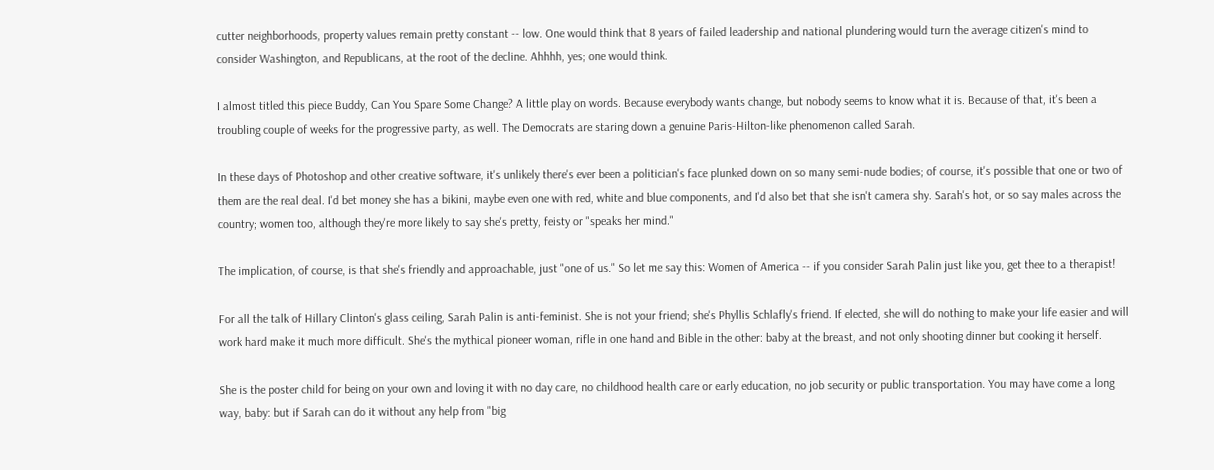cutter neighborhoods, property values remain pretty constant -- low. One would think that 8 years of failed leadership and national plundering would turn the average citizen's mind to consider Washington, and Republicans, at the root of the decline. Ahhhh, yes; one would think.

I almost titled this piece Buddy, Can You Spare Some Change? A little play on words. Because everybody wants change, but nobody seems to know what it is. Because of that, it's been a troubling couple of weeks for the progressive party, as well. The Democrats are staring down a genuine Paris-Hilton-like phenomenon called Sarah.

In these days of Photoshop and other creative software, it's unlikely there's ever been a politician's face plunked down on so many semi-nude bodies; of course, it's possible that one or two of them are the real deal. I'd bet money she has a bikini, maybe even one with red, white and blue components, and I'd also bet that she isn't camera shy. Sarah's hot, or so say males across the country; women too, although they're more likely to say she's pretty, feisty or "speaks her mind."

The implication, of course, is that she's friendly and approachable, just "one of us." So let me say this: Women of America -- if you consider Sarah Palin just like you, get thee to a therapist!

For all the talk of Hillary Clinton's glass ceiling, Sarah Palin is anti-feminist. She is not your friend; she's Phyllis Schlafly's friend. If elected, she will do nothing to make your life easier and will work hard make it much more difficult. She's the mythical pioneer woman, rifle in one hand and Bible in the other: baby at the breast, and not only shooting dinner but cooking it herself.

She is the poster child for being on your own and loving it with no day care, no childhood health care or early education, no job security or public transportation. You may have come a long way, baby: but if Sarah can do it without any help from "big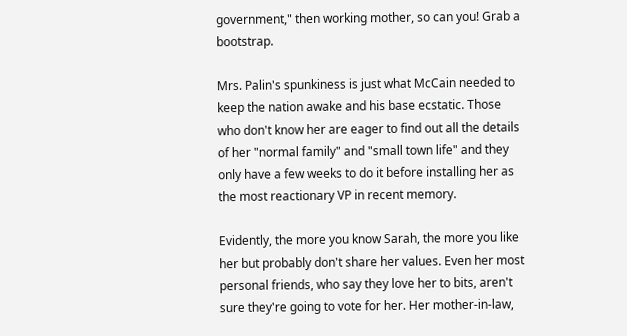government," then working mother, so can you! Grab a bootstrap.

Mrs. Palin's spunkiness is just what McCain needed to keep the nation awake and his base ecstatic. Those who don't know her are eager to find out all the details of her "normal family" and "small town life" and they only have a few weeks to do it before installing her as the most reactionary VP in recent memory.

Evidently, the more you know Sarah, the more you like her but probably don't share her values. Even her most personal friends, who say they love her to bits, aren't sure they're going to vote for her. Her mother-in-law,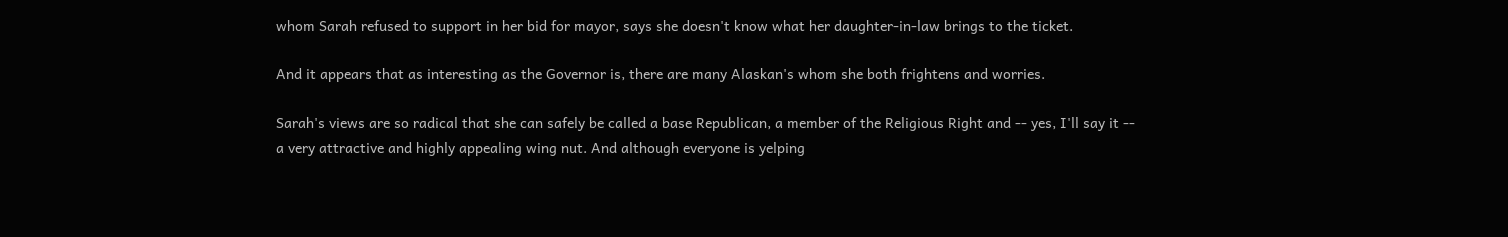whom Sarah refused to support in her bid for mayor, says she doesn't know what her daughter-in-law brings to the ticket.

And it appears that as interesting as the Governor is, there are many Alaskan's whom she both frightens and worries.

Sarah's views are so radical that she can safely be called a base Republican, a member of the Religious Right and -- yes, I'll say it -- a very attractive and highly appealing wing nut. And although everyone is yelping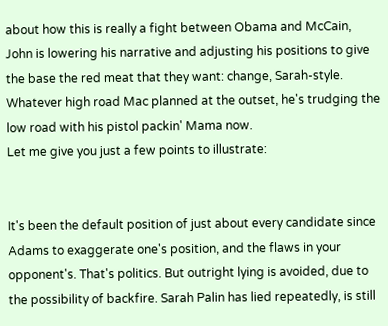about how this is really a fight between Obama and McCain, John is lowering his narrative and adjusting his positions to give the base the red meat that they want: change, Sarah-style. Whatever high road Mac planned at the outset, he's trudging the low road with his pistol packin' Mama now.
Let me give you just a few points to illustrate:


It's been the default position of just about every candidate since Adams to exaggerate one's position, and the flaws in your opponent's. That's politics. But outright lying is avoided, due to the possibility of backfire. Sarah Palin has lied repeatedly, is still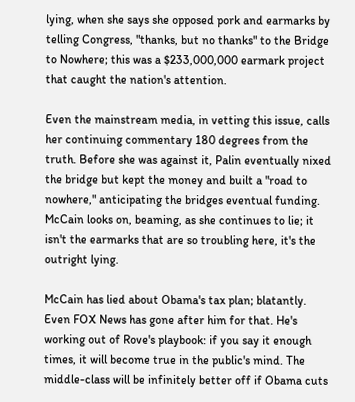lying, when she says she opposed pork and earmarks by telling Congress, "thanks, but no thanks" to the Bridge to Nowhere; this was a $233,000,000 earmark project that caught the nation's attention.

Even the mainstream media, in vetting this issue, calls her continuing commentary 180 degrees from the truth. Before she was against it, Palin eventually nixed the bridge but kept the money and built a "road to nowhere," anticipating the bridges eventual funding. McCain looks on, beaming, as she continues to lie; it isn't the earmarks that are so troubling here, it's the outright lying.

McCain has lied about Obama's tax plan; blatantly. Even FOX News has gone after him for that. He's working out of Rove's playbook: if you say it enough times, it will become true in the public's mind. The middle-class will be infinitely better off if Obama cuts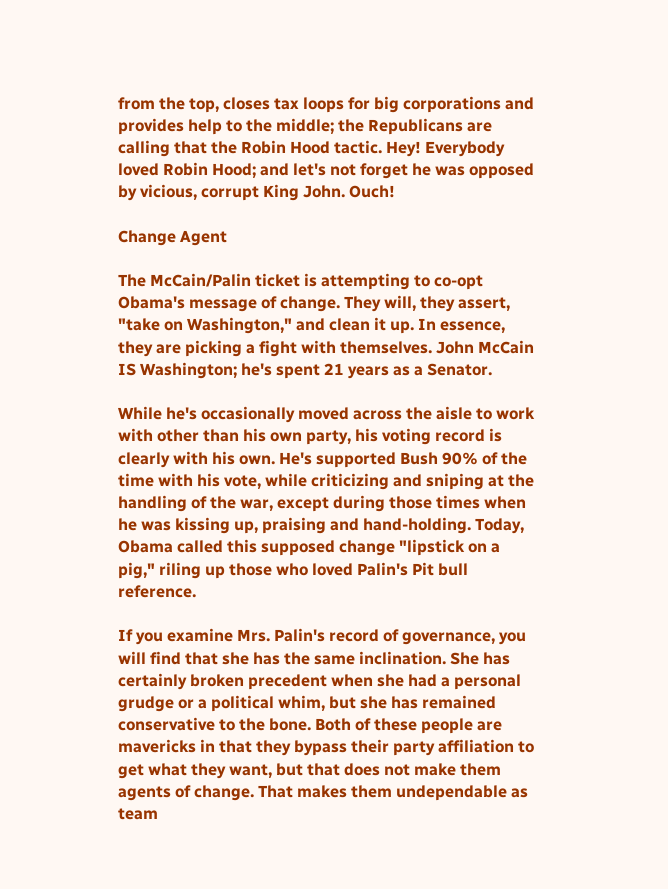from the top, closes tax loops for big corporations and provides help to the middle; the Republicans are calling that the Robin Hood tactic. Hey! Everybody loved Robin Hood; and let's not forget he was opposed by vicious, corrupt King John. Ouch!

Change Agent

The McCain/Palin ticket is attempting to co-opt Obama's message of change. They will, they assert, "take on Washington," and clean it up. In essence, they are picking a fight with themselves. John McCain IS Washington; he's spent 21 years as a Senator.

While he's occasionally moved across the aisle to work with other than his own party, his voting record is clearly with his own. He's supported Bush 90% of the time with his vote, while criticizing and sniping at the handling of the war, except during those times when he was kissing up, praising and hand-holding. Today, Obama called this supposed change "lipstick on a pig," riling up those who loved Palin's Pit bull reference.

If you examine Mrs. Palin's record of governance, you will find that she has the same inclination. She has certainly broken precedent when she had a personal grudge or a political whim, but she has remained conservative to the bone. Both of these people are mavericks in that they bypass their party affiliation to get what they want, but that does not make them agents of change. That makes them undependable as team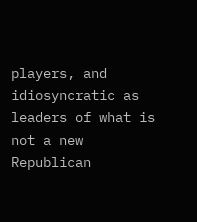players, and idiosyncratic as leaders of what is not a new Republican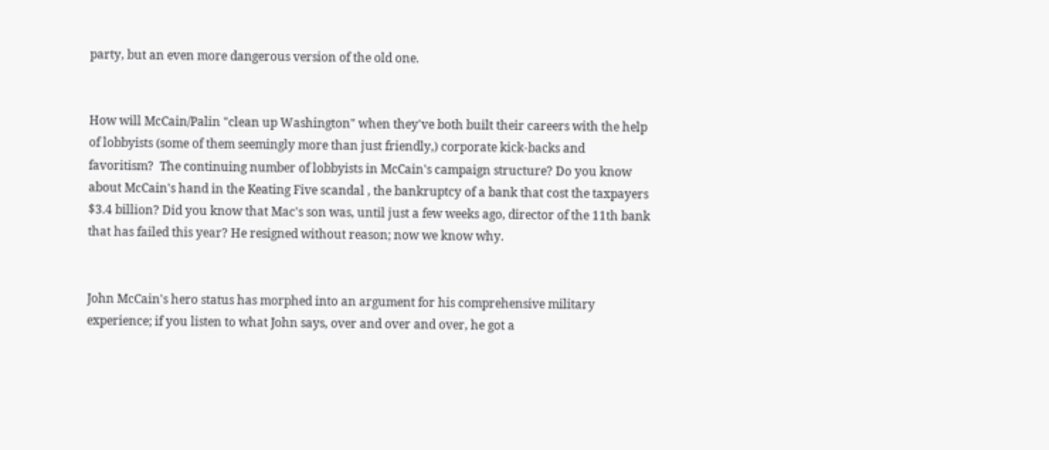party, but an even more dangerous version of the old one.


How will McCain/Palin "clean up Washington" when they've both built their careers with the help of lobbyists (some of them seemingly more than just friendly,) corporate kick-backs and favoritism?  The continuing number of lobbyists in McCain's campaign structure? Do you know about McCain's hand in the Keating Five scandal , the bankruptcy of a bank that cost the taxpayers $3.4 billion? Did you know that Mac's son was, until just a few weeks ago, director of the 11th bank that has failed this year? He resigned without reason; now we know why.


John McCain's hero status has morphed into an argument for his comprehensive military experience; if you listen to what John says, over and over and over, he got a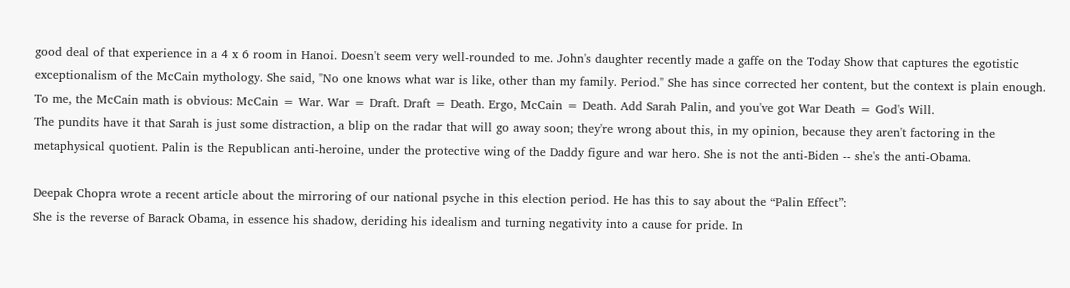good deal of that experience in a 4 x 6 room in Hanoi. Doesn't seem very well-rounded to me. John's daughter recently made a gaffe on the Today Show that captures the egotistic exceptionalism of the McCain mythology. She said, "No one knows what war is like, other than my family. Period." She has since corrected her content, but the context is plain enough. To me, the McCain math is obvious: McCain = War. War = Draft. Draft = Death. Ergo, McCain = Death. Add Sarah Palin, and you've got War Death = God's Will.
The pundits have it that Sarah is just some distraction, a blip on the radar that will go away soon; they're wrong about this, in my opinion, because they aren't factoring in the metaphysical quotient. Palin is the Republican anti-heroine, under the protective wing of the Daddy figure and war hero. She is not the anti-Biden -- she's the anti-Obama.

Deepak Chopra wrote a recent article about the mirroring of our national psyche in this election period. He has this to say about the “Palin Effect”:
She is the reverse of Barack Obama, in essence his shadow, deriding his idealism and turning negativity into a cause for pride. In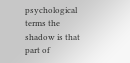psychological terms the shadow is that part of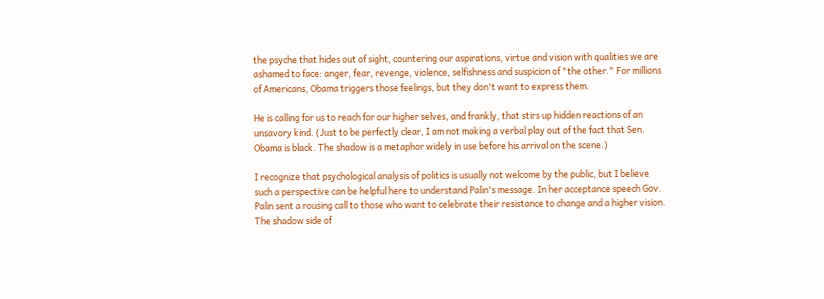the psyche that hides out of sight, countering our aspirations, virtue and vision with qualities we are ashamed to face: anger, fear, revenge, violence, selfishness and suspicion of "the other." For millions of Americans, Obama triggers those feelings, but they don't want to express them.

He is calling for us to reach for our higher selves, and frankly, that stirs up hidden reactions of an unsavory kind. (Just to be perfectly clear, I am not making a verbal play out of the fact that Sen. Obama is black. The shadow is a metaphor widely in use before his arrival on the scene.)

I recognize that psychological analysis of politics is usually not welcome by the public, but I believe such a perspective can be helpful here to understand Palin's message. In her acceptance speech Gov. Palin sent a rousing call to those who want to celebrate their resistance to change and a higher vision.
The shadow side of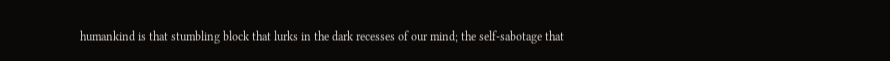humankind is that stumbling block that lurks in the dark recesses of our mind; the self-sabotage that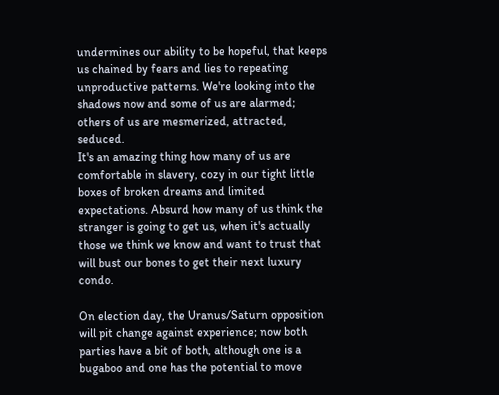undermines our ability to be hopeful, that keeps us chained by fears and lies to repeating unproductive patterns. We're looking into the shadows now and some of us are alarmed; others of us are mesmerized, attracted, seduced.
It's an amazing thing how many of us are comfortable in slavery, cozy in our tight little boxes of broken dreams and limited expectations. Absurd how many of us think the stranger is going to get us, when it's actually those we think we know and want to trust that will bust our bones to get their next luxury condo.

On election day, the Uranus/Saturn opposition will pit change against experience; now both parties have a bit of both, although one is a bugaboo and one has the potential to move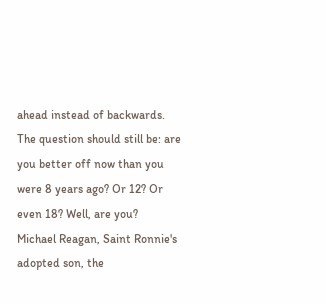ahead instead of backwards. The question should still be: are you better off now than you were 8 years ago? Or 12? Or even 18? Well, are you?
Michael Reagan, Saint Ronnie's adopted son, the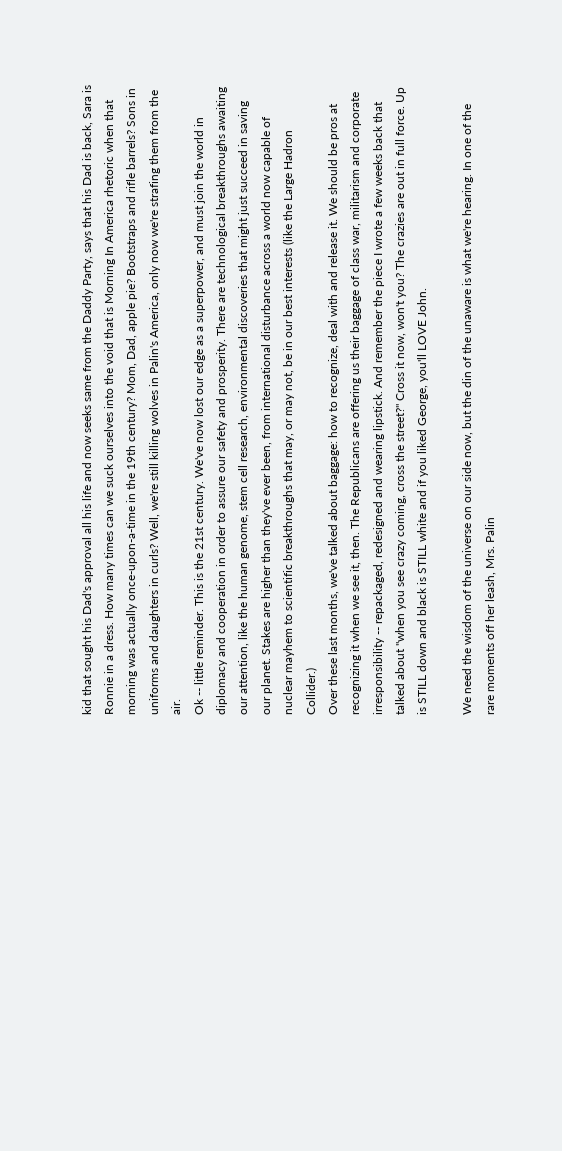kid that sought his Dad's approval all his life and now seeks same from the Daddy Party, says that his Dad is back, Sara is Ronnie in a dress. How many times can we suck ourselves into the void that is Morning In America rhetoric when that morning was actually once-upon-a-time in the 19th century? Mom, Dad, apple pie? Bootstraps and rifle barrels? Sons in uniforms and daughters in curls? Well, we're still killing wolves in Palin's America, only now we're strafing them from the air.
Ok -- little reminder. This is the 21st century. We've now lost our edge as a superpower, and must join the world in diplomacy and cooperation in order to assure our safety and prosperity. There are technological breakthroughs awaiting our attention, like the human genome, stem cell research, environmental discoveries that might just succeed in saving our planet. Stakes are higher than they've ever been, from international disturbance across a world now capable of nuclear mayhem to scientific breakthroughs that may, or may not, be in our best interests (like the Large Hadron Collider.)
Over these last months, we've talked about baggage: how to recognize, deal with and release it. We should be pros at recognizing it when we see it, then. The Republicans are offering us their baggage of class war, militarism and corporate irresponsibility -- repackaged, redesigned and wearing lipstick. And remember the piece I wrote a few weeks back that talked about "when you see crazy coming, cross the street?" Cross it now, won't you? The crazies are out in full force. Up is STILL down and black is STILL white and if you liked George, you'll LOVE John.

We need the wisdom of the universe on our side now, but the din of the unaware is what we're hearing. In one of the rare moments off her leash, Mrs. Palin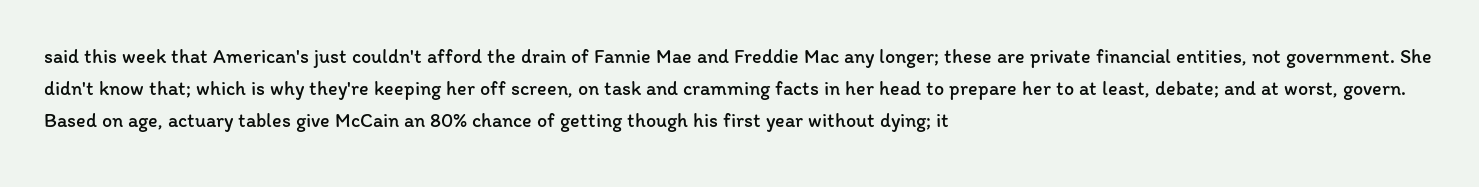said this week that American's just couldn't afford the drain of Fannie Mae and Freddie Mac any longer; these are private financial entities, not government. She didn't know that; which is why they're keeping her off screen, on task and cramming facts in her head to prepare her to at least, debate; and at worst, govern.
Based on age, actuary tables give McCain an 80% chance of getting though his first year without dying; it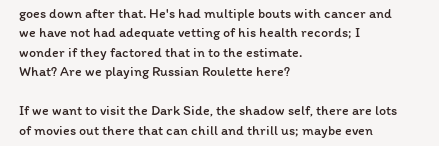goes down after that. He's had multiple bouts with cancer and we have not had adequate vetting of his health records; I wonder if they factored that in to the estimate.
What? Are we playing Russian Roulette here?

If we want to visit the Dark Side, the shadow self, there are lots of movies out there that can chill and thrill us; maybe even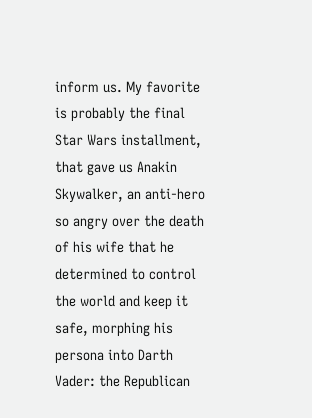inform us. My favorite is probably the final Star Wars installment, that gave us Anakin Skywalker, an anti-hero so angry over the death of his wife that he determined to control the world and keep it safe, morphing his persona into Darth Vader: the Republican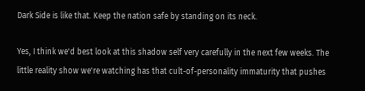Dark Side is like that. Keep the nation safe by standing on its neck.

Yes, I think we'd best look at this shadow self very carefully in the next few weeks. The little reality show we're watching has that cult-of-personality immaturity that pushes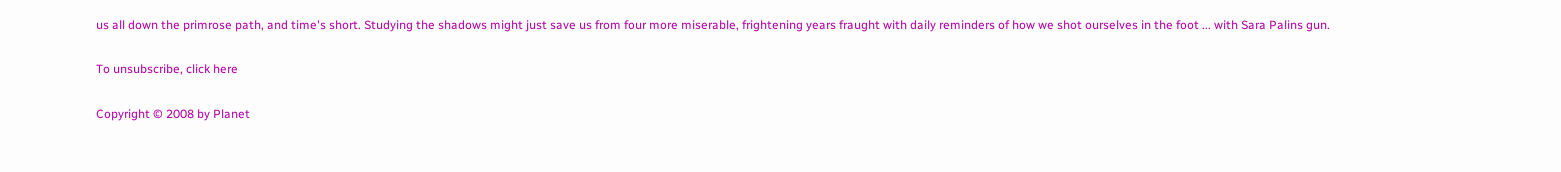us all down the primrose path, and time's short. Studying the shadows might just save us from four more miserable, frightening years fraught with daily reminders of how we shot ourselves in the foot ... with Sara Palins gun.

To unsubscribe, click here

Copyright © 2008 by Planet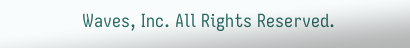Waves, Inc. All Rights Reserved.